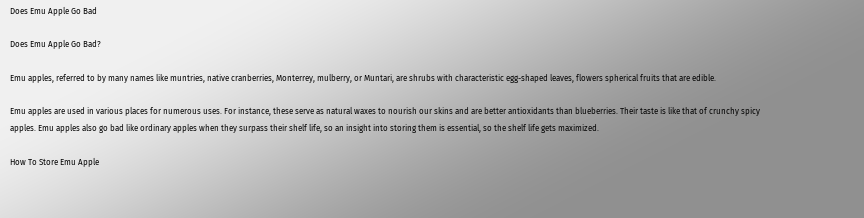Does Emu Apple Go Bad

Does Emu Apple Go Bad?

Emu apples, referred to by many names like muntries, native cranberries, Monterrey, mulberry, or Muntari, are shrubs with characteristic egg-shaped leaves, flowers spherical fruits that are edible.

Emu apples are used in various places for numerous uses. For instance, these serve as natural waxes to nourish our skins and are better antioxidants than blueberries. Their taste is like that of crunchy spicy apples. Emu apples also go bad like ordinary apples when they surpass their shelf life, so an insight into storing them is essential, so the shelf life gets maximized.

How To Store Emu Apple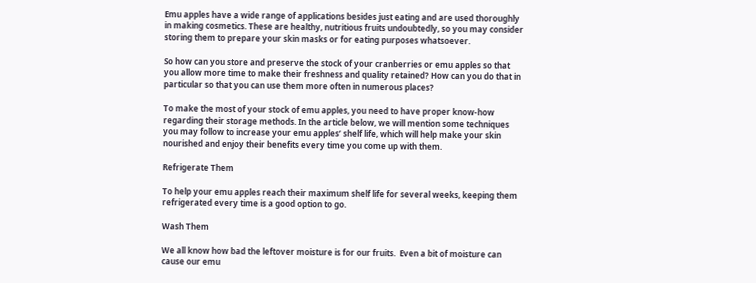Emu apples have a wide range of applications besides just eating and are used thoroughly in making cosmetics. These are healthy, nutritious fruits undoubtedly, so you may consider storing them to prepare your skin masks or for eating purposes whatsoever.

So how can you store and preserve the stock of your cranberries or emu apples so that you allow more time to make their freshness and quality retained? How can you do that in particular so that you can use them more often in numerous places?

To make the most of your stock of emu apples, you need to have proper know-how regarding their storage methods. In the article below, we will mention some techniques you may follow to increase your emu apples’ shelf life, which will help make your skin nourished and enjoy their benefits every time you come up with them.

Refrigerate Them

To help your emu apples reach their maximum shelf life for several weeks, keeping them refrigerated every time is a good option to go.

Wash Them

We all know how bad the leftover moisture is for our fruits.  Even a bit of moisture can cause our emu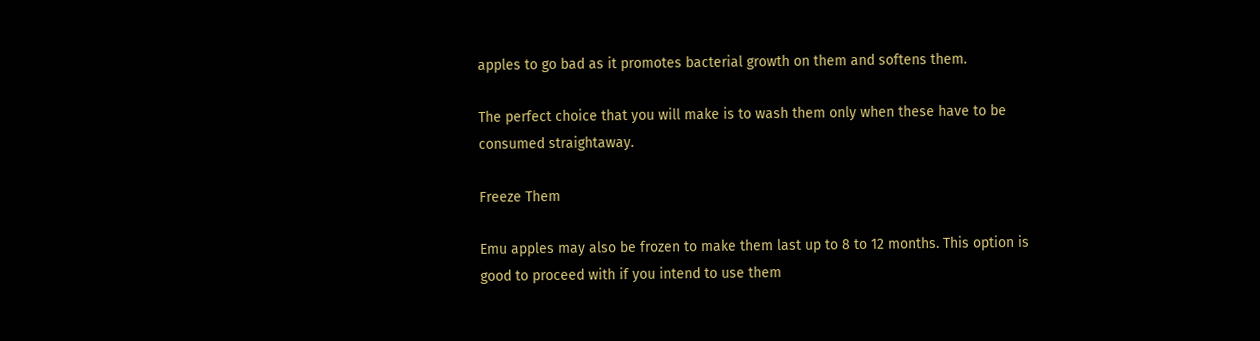apples to go bad as it promotes bacterial growth on them and softens them.

The perfect choice that you will make is to wash them only when these have to be consumed straightaway.

Freeze Them

Emu apples may also be frozen to make them last up to 8 to 12 months. This option is good to proceed with if you intend to use them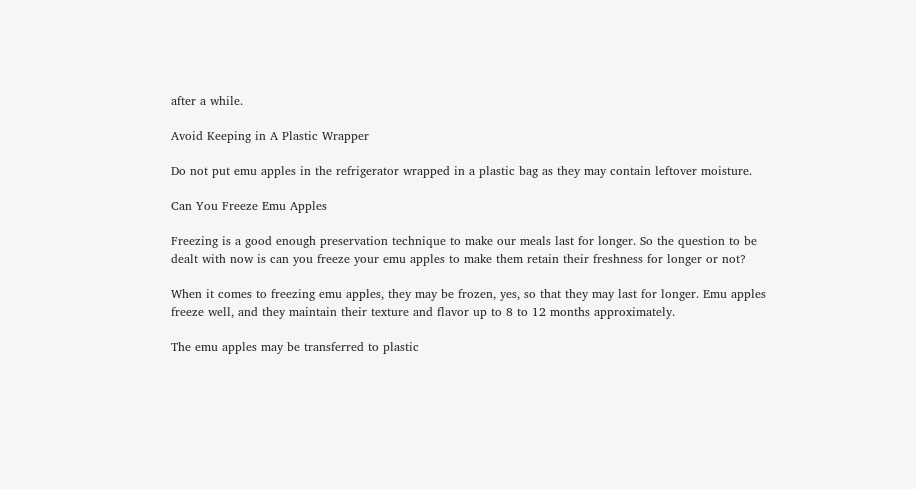after a while.

Avoid Keeping in A Plastic Wrapper

Do not put emu apples in the refrigerator wrapped in a plastic bag as they may contain leftover moisture.

Can You Freeze Emu Apples

Freezing is a good enough preservation technique to make our meals last for longer. So the question to be dealt with now is can you freeze your emu apples to make them retain their freshness for longer or not?

When it comes to freezing emu apples, they may be frozen, yes, so that they may last for longer. Emu apples freeze well, and they maintain their texture and flavor up to 8 to 12 months approximately.

The emu apples may be transferred to plastic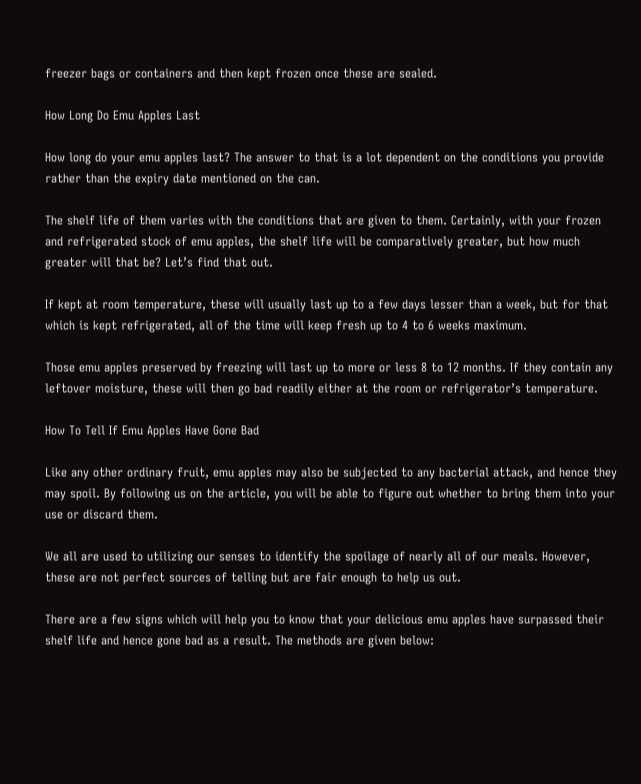freezer bags or containers and then kept frozen once these are sealed.

How Long Do Emu Apples Last

How long do your emu apples last? The answer to that is a lot dependent on the conditions you provide rather than the expiry date mentioned on the can.

The shelf life of them varies with the conditions that are given to them. Certainly, with your frozen and refrigerated stock of emu apples, the shelf life will be comparatively greater, but how much greater will that be? Let’s find that out.

If kept at room temperature, these will usually last up to a few days lesser than a week, but for that which is kept refrigerated, all of the time will keep fresh up to 4 to 6 weeks maximum.

Those emu apples preserved by freezing will last up to more or less 8 to 12 months. If they contain any leftover moisture, these will then go bad readily either at the room or refrigerator’s temperature.

How To Tell If Emu Apples Have Gone Bad

Like any other ordinary fruit, emu apples may also be subjected to any bacterial attack, and hence they may spoil. By following us on the article, you will be able to figure out whether to bring them into your use or discard them.

We all are used to utilizing our senses to identify the spoilage of nearly all of our meals. However, these are not perfect sources of telling but are fair enough to help us out.

There are a few signs which will help you to know that your delicious emu apples have surpassed their shelf life and hence gone bad as a result. The methods are given below: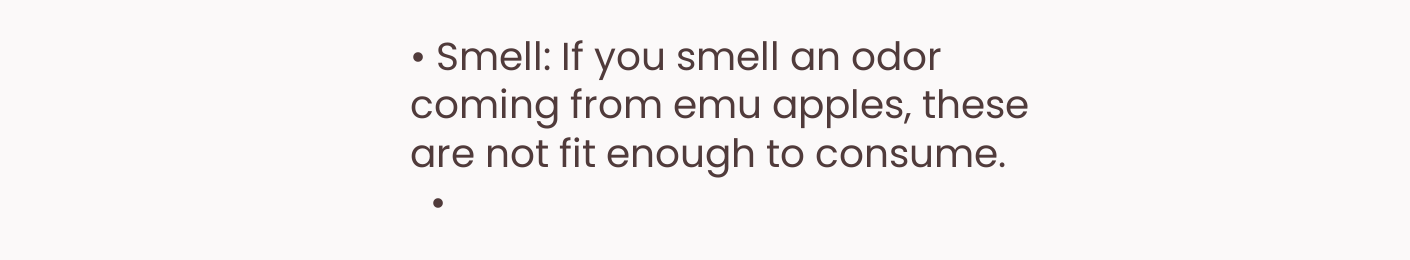• Smell: If you smell an odor coming from emu apples, these are not fit enough to consume.
  •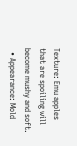Texture: Emu apples that are spoiling will become mushy and soft.
  • Appearance: Mold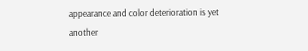appearance and color deterioration is yet another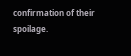confirmation of their spoilage.